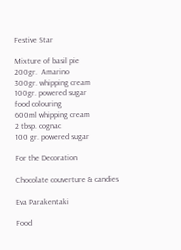Festive Star

Mixture of basil pie
200gr.  Amarino
300gr. whipping cream
100gr. powered sugar
food colouring
600ml whipping cream
2 tbsp. cognac
100 gr. powered sugar

For the Decoration

Chocolate couverture & candies

Eva Parakentaki

Food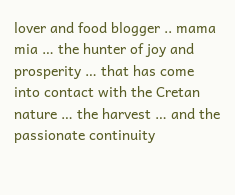lover and food blogger .. mama mia … the hunter of joy and prosperity … that has come into contact with the Cretan nature … the harvest … and the passionate continuity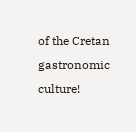of the Cretan gastronomic culture!